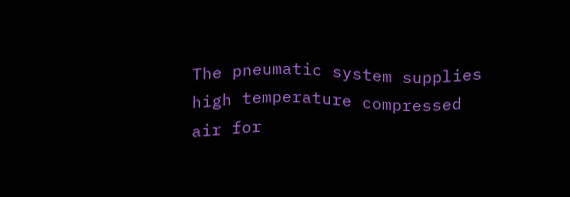The pneumatic system supplies high temperature compressed air for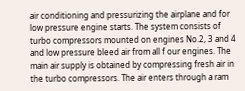air conditioning and pressurizing the airplane and for low pressure engine starts. The system consists of turbo compressors mounted on engines No.2, 3 and 4 and low pressure bleed air from all f our engines. The main air supply is obtained by compressing fresh air in the turbo compressors. The air enters through a ram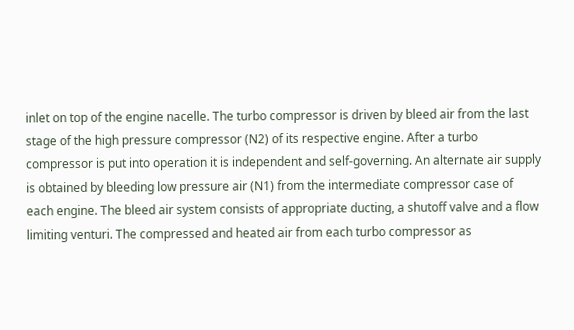inlet on top of the engine nacelle. The turbo compressor is driven by bleed air from the last stage of the high pressure compressor (N2) of its respective engine. After a turbo compressor is put into operation it is independent and self-governing. An alternate air supply is obtained by bleeding low pressure air (N1) from the intermediate compressor case of each engine. The bleed air system consists of appropriate ducting, a shutoff valve and a flow limiting venturi. The compressed and heated air from each turbo compressor as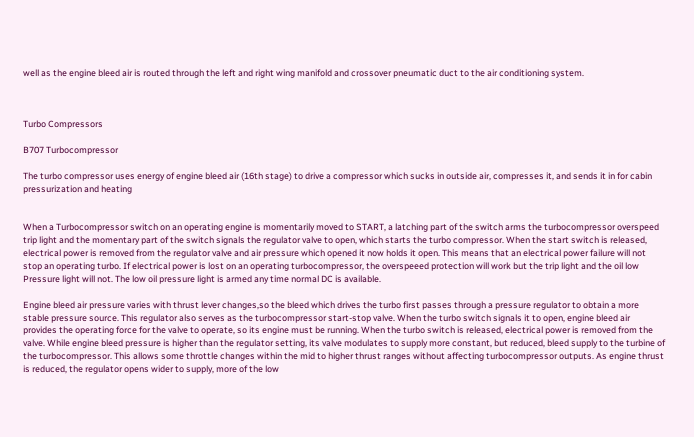well as the engine bleed air is routed through the left and right wing manifold and crossover pneumatic duct to the air conditioning system.



Turbo Compressors

B707 Turbocompressor

The turbo compressor uses energy of engine bleed air (16th stage) to drive a compressor which sucks in outside air, compresses it, and sends it in for cabin pressurization and heating


When a Turbocompressor switch on an operating engine is momentarily moved to START, a latching part of the switch arms the turbocompressor overspeed trip light and the momentary part of the switch signals the regulator valve to open, which starts the turbo compressor. When the start switch is released, electrical power is removed from the regulator valve and air pressure which opened it now holds it open. This means that an electrical power failure will not stop an operating turbo. If electrical power is lost on an operating turbocompressor, the overspeeed protection will work but the trip light and the oil low Pressure light will not. The low oil pressure light is armed any time normal DC is available.

Engine bleed air pressure varies with thrust lever changes,so the bleed which drives the turbo first passes through a pressure regulator to obtain a more stable pressure source. This regulator also serves as the turbocompressor start-stop valve. When the turbo switch signals it to open, engine bleed air provides the operating force for the valve to operate, so its engine must be running. When the turbo switch is released, electrical power is removed from the valve. While engine bleed pressure is higher than the regulator setting, its valve modulates to supply more constant, but reduced, bleed supply to the turbine of the turbocompressor. This allows some throttle changes within the mid to higher thrust ranges without affecting turbocompressor outputs. As engine thrust is reduced, the regulator opens wider to supply, more of the low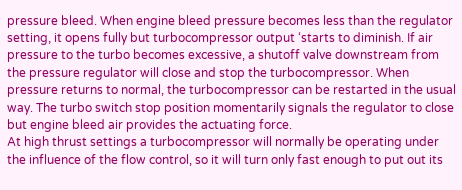pressure bleed. When engine bleed pressure becomes less than the regulator setting, it opens fully but turbocompressor output ‘starts to diminish. If air pressure to the turbo becomes excessive, a shutoff valve downstream from the pressure regulator will close and stop the turbocompressor. When pressure returns to normal, the turbocompressor can be restarted in the usual way. The turbo switch stop position momentarily signals the regulator to close but engine bleed air provides the actuating force.
At high thrust settings a turbocompressor will normally be operating under the influence of the flow control, so it will turn only fast enough to put out its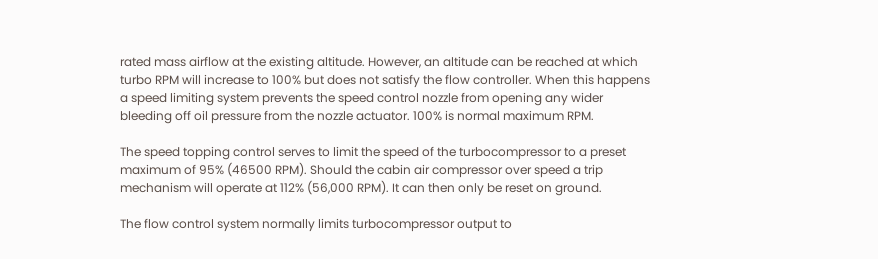rated mass airflow at the existing altitude. However, an altitude can be reached at which turbo RPM will increase to 100% but does not satisfy the flow controller. When this happens a speed limiting system prevents the speed control nozzle from opening any wider bleeding off oil pressure from the nozzle actuator. 100% is normal maximum RPM.

The speed topping control serves to limit the speed of the turbocompressor to a preset maximum of 95% (46500 RPM). Should the cabin air compressor over speed a trip mechanism will operate at 112% (56,000 RPM). It can then only be reset on ground.

The flow control system normally limits turbocompressor output to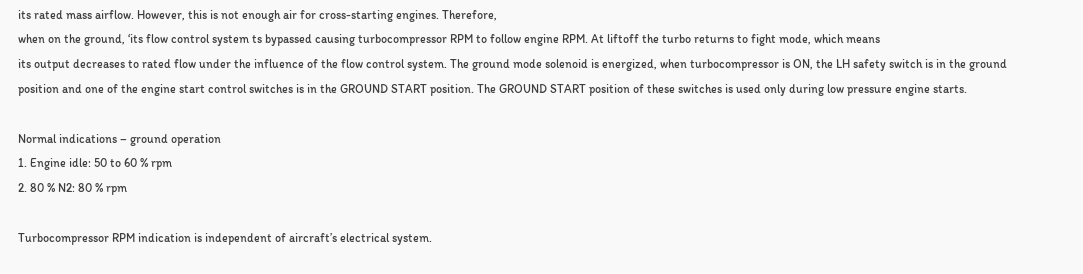its rated mass airflow. However, this is not enough air for cross-starting engines. Therefore,
when on the ground, ‘its flow control system ts bypassed causing turbocompressor RPM to follow engine RPM. At liftoff the turbo returns to fight mode, which means
its output decreases to rated flow under the influence of the flow control system. The ground mode solenoid is energized, when turbocompressor is ON, the LH safety switch is in the ground
position and one of the engine start control switches is in the GROUND START position. The GROUND START position of these switches is used only during low pressure engine starts.

Normal indications – ground operation
1. Engine idle: 50 to 60 % rpm
2. 80 % N2: 80 % rpm

Turbocompressor RPM indication is independent of aircraft’s electrical system.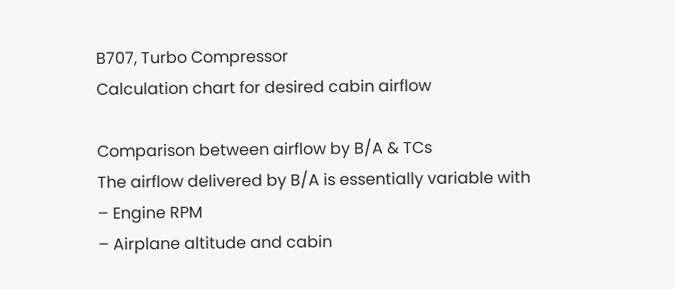B707, Turbo Compressor
Calculation chart for desired cabin airflow

Comparison between airflow by B/A & TCs
The airflow delivered by B/A is essentially variable with
– Engine RPM
– Airplane altitude and cabin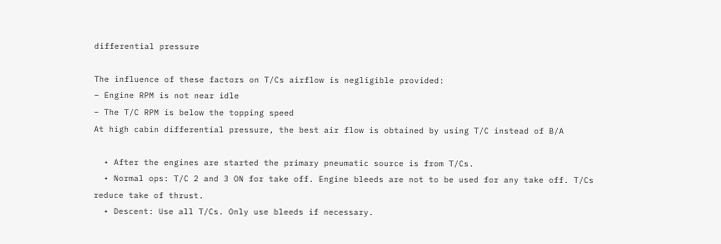differential pressure

The influence of these factors on T/Cs airflow is negligible provided:
– Engine RPM is not near idle
– The T/C RPM is below the topping speed
At high cabin differential pressure, the best air flow is obtained by using T/C instead of B/A

  • After the engines are started the primary pneumatic source is from T/Cs.
  • Normal ops: T/C 2 and 3 ON for take off. Engine bleeds are not to be used for any take off. T/Cs reduce take of thrust.
  • Descent: Use all T/Cs. Only use bleeds if necessary.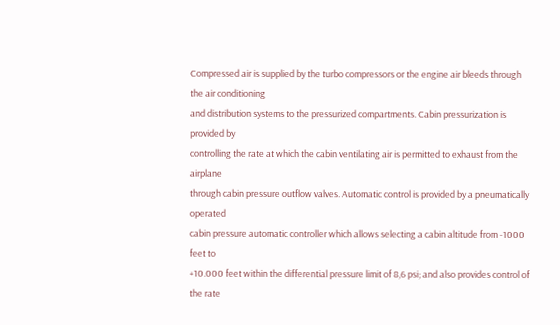Compressed air is supplied by the turbo compressors or the engine air bleeds through the air conditioning
and distribution systems to the pressurized compartments. Cabin pressurization is provided by
controlling the rate at which the cabin ventilating air is permitted to exhaust from the airplane
through cabin pressure outflow valves. Automatic control is provided by a pneumatically operated
cabin pressure automatic controller which allows selecting a cabin altitude from -1000 feet to
+10.000 feet within the differential pressure limit of 8,6 psi; and also provides control of the rate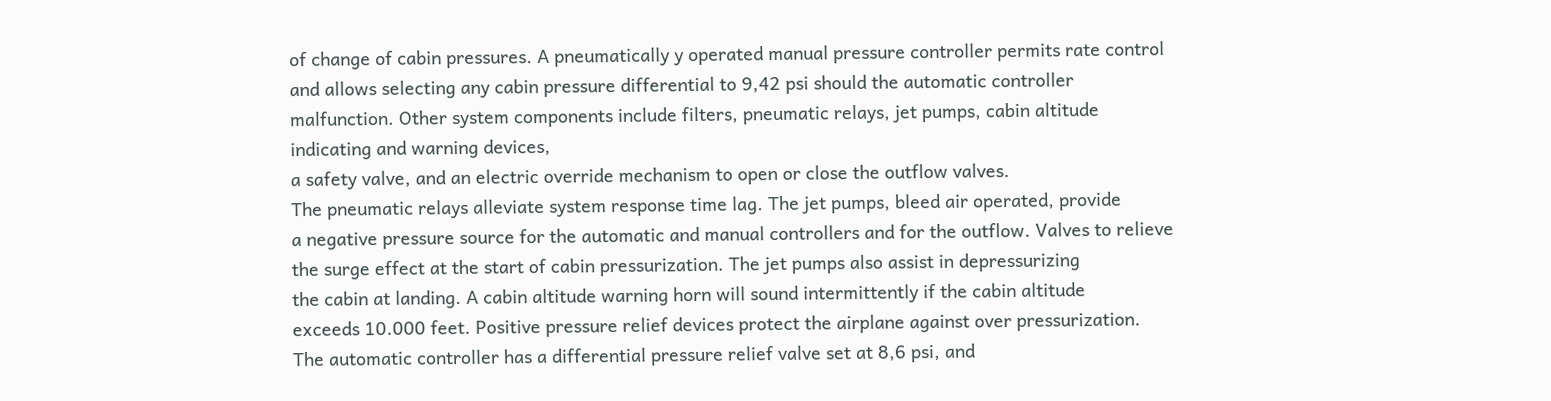of change of cabin pressures. A pneumatically y operated manual pressure controller permits rate control
and allows selecting any cabin pressure differential to 9,42 psi should the automatic controller
malfunction. Other system components include filters, pneumatic relays, jet pumps, cabin altitude
indicating and warning devices,
a safety valve, and an electric override mechanism to open or close the outflow valves.
The pneumatic relays alleviate system response time lag. The jet pumps, bleed air operated, provide
a negative pressure source for the automatic and manual controllers and for the outflow. Valves to relieve
the surge effect at the start of cabin pressurization. The jet pumps also assist in depressurizing
the cabin at landing. A cabin altitude warning horn will sound intermittently if the cabin altitude
exceeds 10.000 feet. Positive pressure relief devices protect the airplane against over pressurization.
The automatic controller has a differential pressure relief valve set at 8,6 psi, and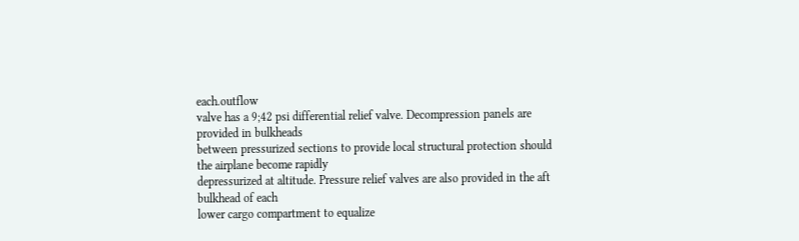each.outflow
valve has a 9;42 psi differential relief valve. Decompression panels are provided in bulkheads
between pressurized sections to provide local structural protection should the airplane become rapidly
depressurized at altitude. Pressure relief valves are also provided in the aft bulkhead of each
lower cargo compartment to equalize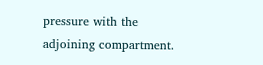pressure with the adjoining compartment.